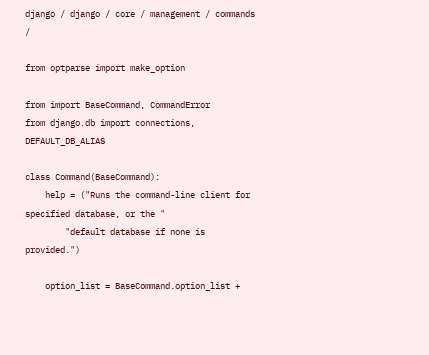django / django / core / management / commands /

from optparse import make_option

from import BaseCommand, CommandError
from django.db import connections, DEFAULT_DB_ALIAS

class Command(BaseCommand):
    help = ("Runs the command-line client for specified database, or the "
        "default database if none is provided.")

    option_list = BaseCommand.option_list +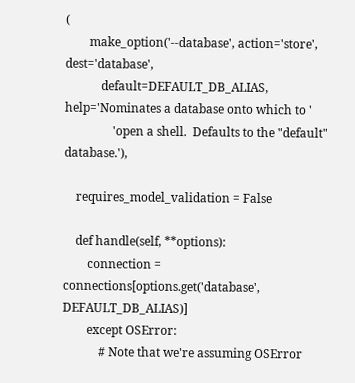(
        make_option('--database', action='store', dest='database',
            default=DEFAULT_DB_ALIAS, help='Nominates a database onto which to '
                'open a shell.  Defaults to the "default" database.'),

    requires_model_validation = False

    def handle(self, **options):
        connection = connections[options.get('database', DEFAULT_DB_ALIAS)]
        except OSError:
            # Note that we're assuming OSError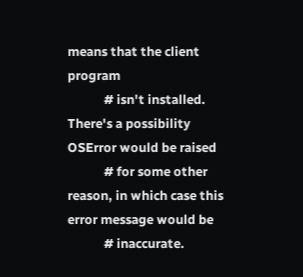means that the client program
            # isn't installed. There's a possibility OSError would be raised
            # for some other reason, in which case this error message would be
            # inaccurate.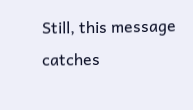Still, this message catches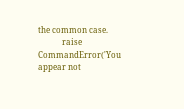the common case.
            raise CommandError('You appear not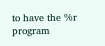to have the %r program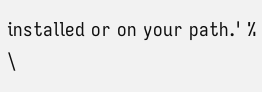installed or on your path.' % \